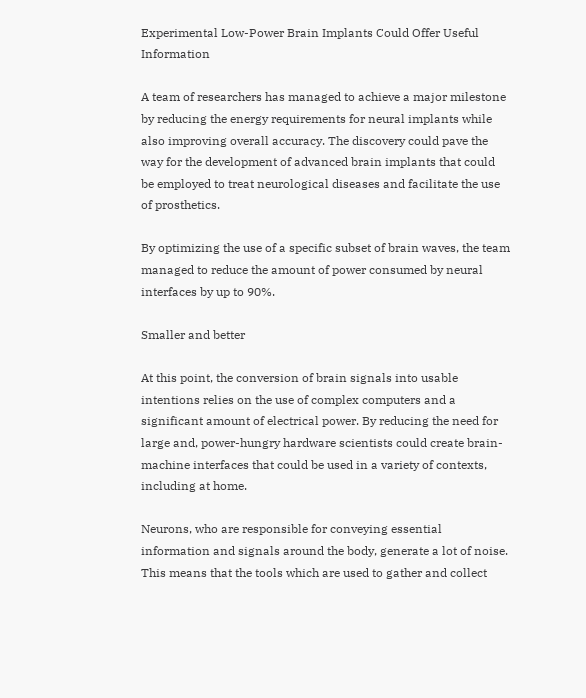Experimental Low-Power Brain Implants Could Offer Useful Information

A team of researchers has managed to achieve a major milestone by reducing the energy requirements for neural implants while also improving overall accuracy. The discovery could pave the way for the development of advanced brain implants that could be employed to treat neurological diseases and facilitate the use of prosthetics.

By optimizing the use of a specific subset of brain waves, the team managed to reduce the amount of power consumed by neural interfaces by up to 90%.

Smaller and better

At this point, the conversion of brain signals into usable intentions relies on the use of complex computers and a significant amount of electrical power. By reducing the need for large and, power-hungry hardware scientists could create brain-machine interfaces that could be used in a variety of contexts, including at home.

Neurons, who are responsible for conveying essential information and signals around the body, generate a lot of noise. This means that the tools which are used to gather and collect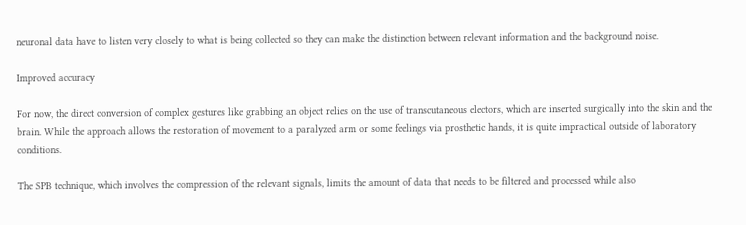neuronal data have to listen very closely to what is being collected so they can make the distinction between relevant information and the background noise.

Improved accuracy

For now, the direct conversion of complex gestures like grabbing an object relies on the use of transcutaneous electors, which are inserted surgically into the skin and the brain. While the approach allows the restoration of movement to a paralyzed arm or some feelings via prosthetic hands, it is quite impractical outside of laboratory conditions.

The SPB technique, which involves the compression of the relevant signals, limits the amount of data that needs to be filtered and processed while also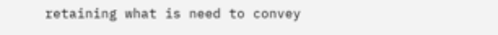retaining what is need to convey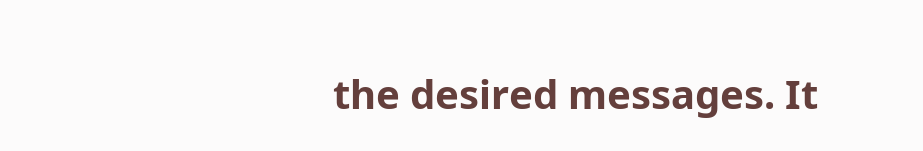the desired messages. It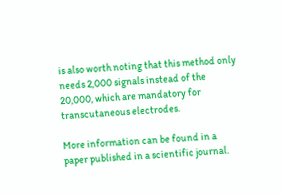is also worth noting that this method only needs 2,000 signals instead of the 20,000, which are mandatory for transcutaneous electrodes.

More information can be found in a paper published in a scientific journal.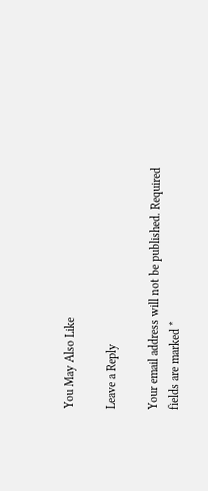You May Also Like

Leave a Reply

Your email address will not be published. Required fields are marked *